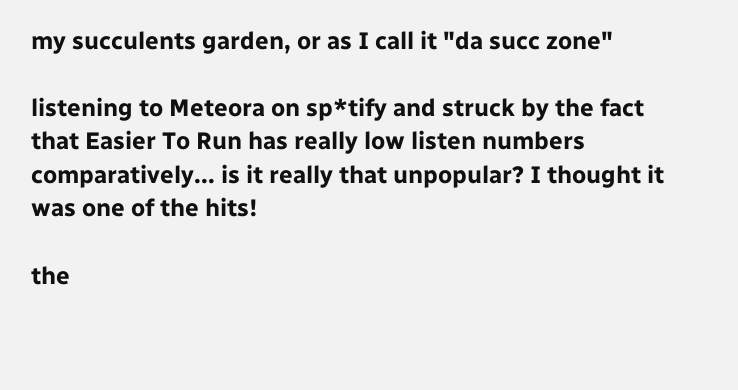my succulents garden, or as I call it "da succ zone"

listening to Meteora on sp*tify and struck by the fact that Easier To Run has really low listen numbers comparatively... is it really that unpopular? I thought it was one of the hits!

the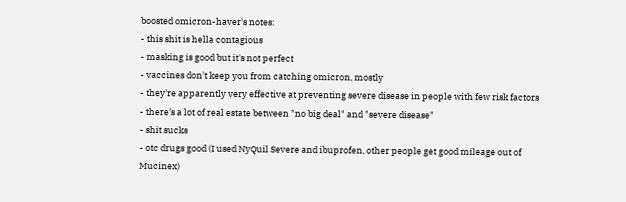boosted omicron-haver's notes:
- this shit is hella contagious
- masking is good but it's not perfect
- vaccines don't keep you from catching omicron, mostly
- they're apparently very effective at preventing severe disease in people with few risk factors
- there's a lot of real estate between "no big deal" and "severe disease"
- shit sucks
- otc drugs good (I used NyQuil Severe and ibuprofen, other people get good mileage out of Mucinex)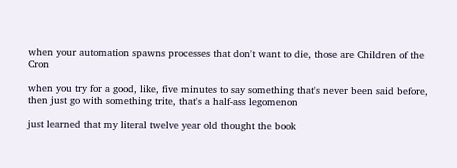when your automation spawns processes that don't want to die, those are Children of the Cron

when you try for a good, like, five minutes to say something that's never been said before, then just go with something trite, that's a half-ass legomenon

just learned that my literal twelve year old thought the book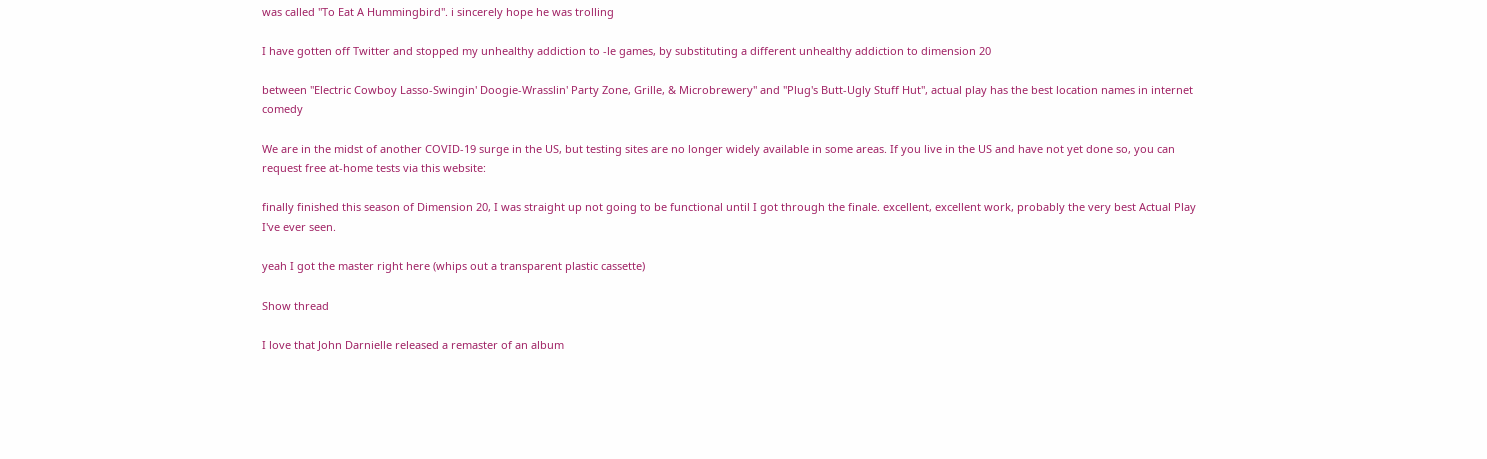was called "To Eat A Hummingbird". i sincerely hope he was trolling

I have gotten off Twitter and stopped my unhealthy addiction to -le games, by substituting a different unhealthy addiction to dimension 20

between "Electric Cowboy Lasso-Swingin' Doogie-Wrasslin' Party Zone, Grille, & Microbrewery" and "Plug's Butt-Ugly Stuff Hut", actual play has the best location names in internet comedy

We are in the midst of another COVID-19 surge in the US, but testing sites are no longer widely available in some areas. If you live in the US and have not yet done so, you can request free at-home tests via this website:

finally finished this season of Dimension 20, I was straight up not going to be functional until I got through the finale. excellent, excellent work, probably the very best Actual Play I've ever seen.

yeah I got the master right here (whips out a transparent plastic cassette)

Show thread

I love that John Darnielle released a remaster of an album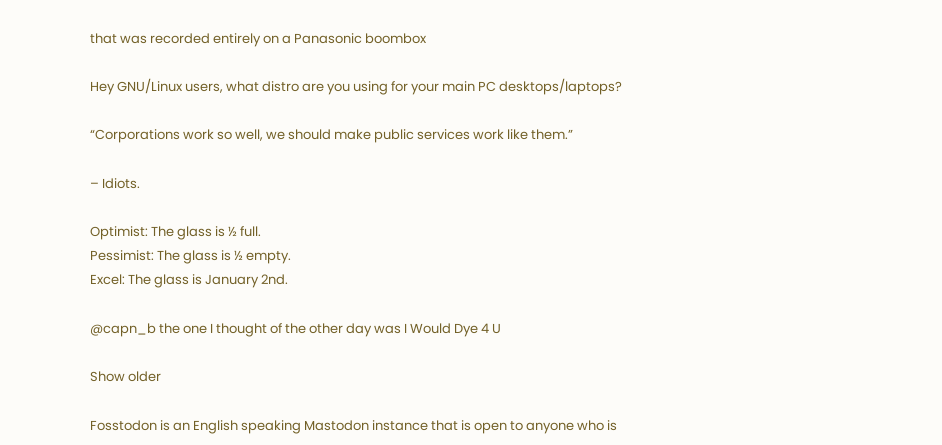that was recorded entirely on a Panasonic boombox

Hey GNU/Linux users, what distro are you using for your main PC desktops/laptops?

“Corporations work so well, we should make public services work like them.”

– Idiots.

Optimist: The glass is ½ full.
Pessimist: The glass is ½ empty.
Excel: The glass is January 2nd.

@capn_b the one I thought of the other day was I Would Dye 4 U

Show older

Fosstodon is an English speaking Mastodon instance that is open to anyone who is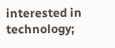interested in technology;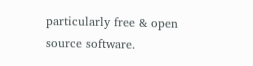particularly free & open source software.